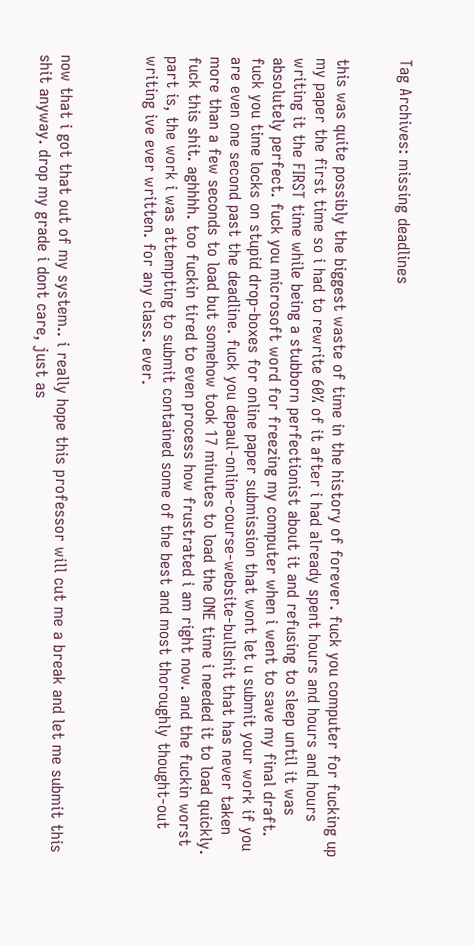Tag Archives: missing deadlines


this was quite possibly the biggest waste of time in the history of forever. fuck you computer for fucking up my paper the first time so i had to rewrite 60% of it after i had already spent hours and hours and hours writing it the FIRST time while being a stubborn perfectionist about it and refusing to sleep until it was absolutely perfect. fuck you microsoft word for freezing my computer when i went to save my final draft. fuck you time locks on stupid drop-boxes for online paper submission that wont let u submit your work if you are even one second past the deadline. fuck you depaul-online-course-website-bullshit that has never taken more than a few seconds to load but somehow took 17 minutes to load the ONE time i needed it to load quickly. fuck this shit. aghhhh. too fuckin tired to even process how frustrated i am right now. and the fuckin worst part is, the work i was attempting to submit contained some of the best and most thoroughly thought-out writing ive ever written. for any class. ever.



now that i got that out of my system.. i really hope this professor will cut me a break and let me submit this shit anyway. drop my grade i dont care, just as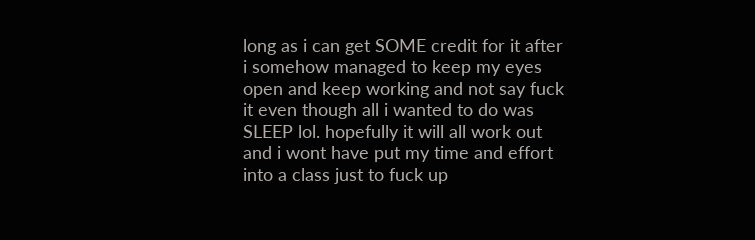long as i can get SOME credit for it after i somehow managed to keep my eyes open and keep working and not say fuck it even though all i wanted to do was SLEEP lol. hopefully it will all work out and i wont have put my time and effort into a class just to fuck up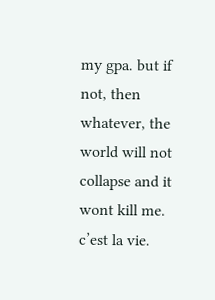my gpa. but if not, then whatever, the world will not collapse and it wont kill me. c’est la vie.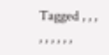Tagged , , , , , , , , ,